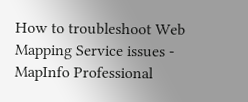How to troubleshoot Web Mapping Service issues - MapInfo Professional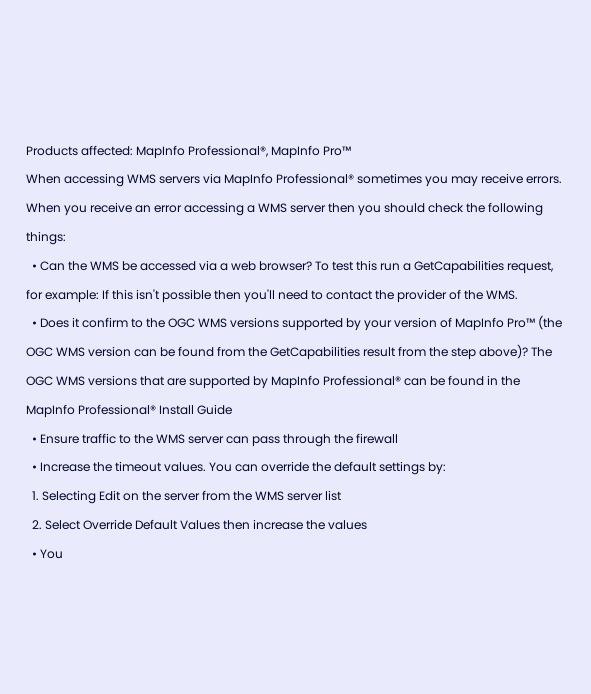Products affected: MapInfo Professional®, MapInfo Pro™
When accessing WMS servers via MapInfo Professional® sometimes you may receive errors. When you receive an error accessing a WMS server then you should check the following things:
  • Can the WMS be accessed via a web browser? To test this run a GetCapabilities request, for example: If this isn't possible then you'll need to contact the provider of the WMS.
  • Does it confirm to the OGC WMS versions supported by your version of MapInfo Pro™ (the OGC WMS version can be found from the GetCapabilities result from the step above)? The OGC WMS versions that are supported by MapInfo Professional® can be found in the MapInfo Professional® Install Guide
  • Ensure traffic to the WMS server can pass through the firewall
  • Increase the timeout values. You can override the default settings by:
  1. Selecting Edit on the server from the WMS server list
  2. Select Override Default Values then increase the values
  • You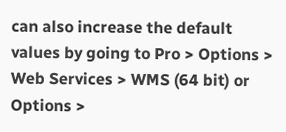can also increase the default values by going to Pro > Options > Web Services > WMS (64 bit) or Options >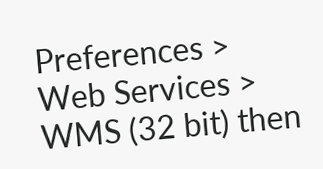Preferences > Web Services > WMS (32 bit) then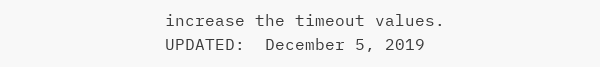increase the timeout values.
UPDATED:  December 5, 2019